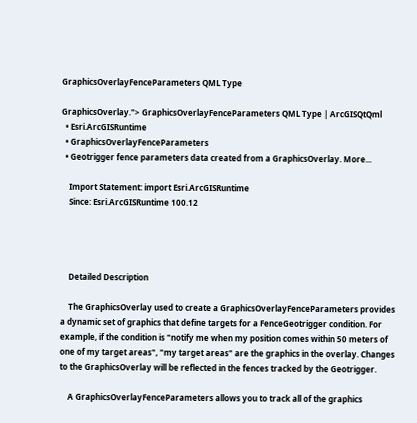GraphicsOverlayFenceParameters QML Type

GraphicsOverlay."> GraphicsOverlayFenceParameters QML Type | ArcGISQtQml
  • Esri.ArcGISRuntime
  • GraphicsOverlayFenceParameters
  • Geotrigger fence parameters data created from a GraphicsOverlay. More...

    Import Statement: import Esri.ArcGISRuntime
    Since: Esri.ArcGISRuntime 100.12




    Detailed Description

    The GraphicsOverlay used to create a GraphicsOverlayFenceParameters provides a dynamic set of graphics that define targets for a FenceGeotrigger condition. For example, if the condition is "notify me when my position comes within 50 meters of one of my target areas", "my target areas" are the graphics in the overlay. Changes to the GraphicsOverlay will be reflected in the fences tracked by the Geotrigger.

    A GraphicsOverlayFenceParameters allows you to track all of the graphics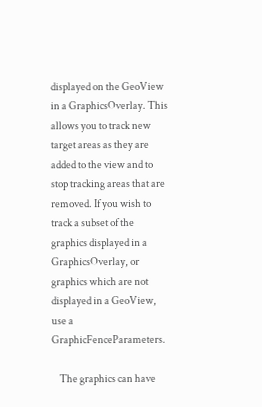displayed on the GeoView in a GraphicsOverlay. This allows you to track new target areas as they are added to the view and to stop tracking areas that are removed. If you wish to track a subset of the graphics displayed in a GraphicsOverlay, or graphics which are not displayed in a GeoView, use a GraphicFenceParameters.

    The graphics can have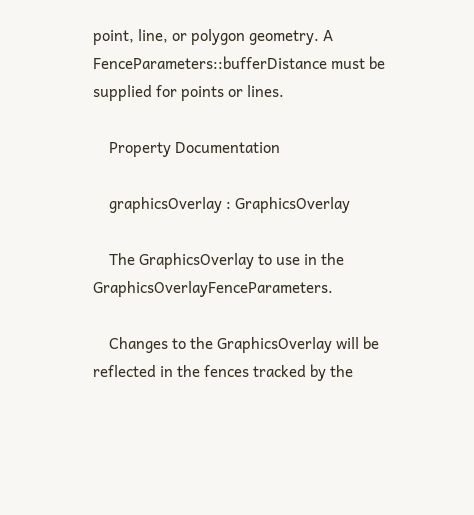point, line, or polygon geometry. A FenceParameters::bufferDistance must be supplied for points or lines.

    Property Documentation

    graphicsOverlay : GraphicsOverlay

    The GraphicsOverlay to use in the GraphicsOverlayFenceParameters.

    Changes to the GraphicsOverlay will be reflected in the fences tracked by the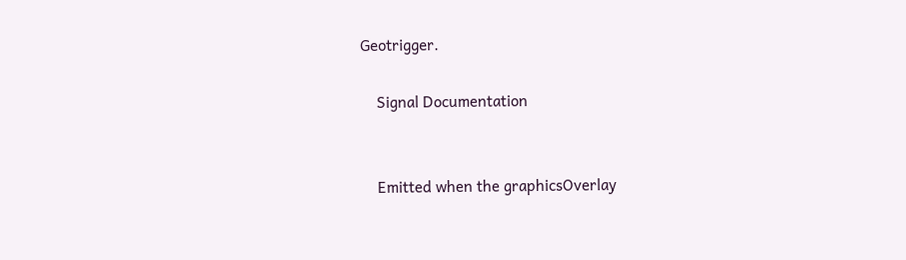Geotrigger.

    Signal Documentation


    Emitted when the graphicsOverlay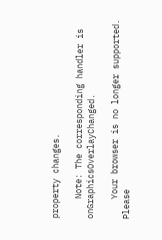property changes.

    Note: The corresponding handler is onGraphicsOverlayChanged.

    Your browser is no longer supported. Please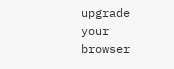upgrade your browser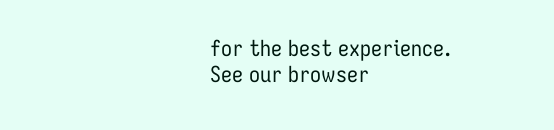for the best experience. See our browser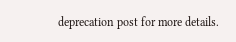deprecation post for more details.